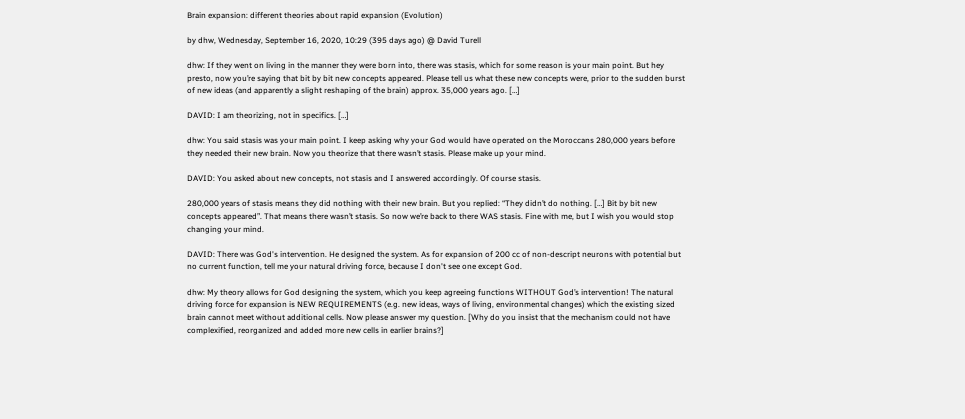Brain expansion: different theories about rapid expansion (Evolution)

by dhw, Wednesday, September 16, 2020, 10:29 (395 days ago) @ David Turell

dhw: If they went on living in the manner they were born into, there was stasis, which for some reason is your main point. But hey presto, now you’re saying that bit by bit new concepts appeared. Please tell us what these new concepts were, prior to the sudden burst of new ideas (and apparently a slight reshaping of the brain) approx. 35,000 years ago. […]

DAVID: I am theorizing, not in specifics. […]

dhw: You said stasis was your main point. I keep asking why your God would have operated on the Moroccans 280,000 years before they needed their new brain. Now you theorize that there wasn’t stasis. Please make up your mind.

DAVID: You asked about new concepts, not stasis and I answered accordingly. Of course stasis.

280,000 years of stasis means they did nothing with their new brain. But you replied: “They didn’t do nothing. […] Bit by bit new concepts appeared”. That means there wasn’t stasis. So now we’re back to there WAS stasis. Fine with me, but I wish you would stop changing your mind.

DAVID: There was God's intervention. He designed the system. As for expansion of 200 cc of non-descript neurons with potential but no current function, tell me your natural driving force, because I don't see one except God.

dhw: My theory allows for God designing the system, which you keep agreeing functions WITHOUT God’s intervention! The natural driving force for expansion is NEW REQUIREMENTS (e.g. new ideas, ways of living, environmental changes) which the existing sized brain cannot meet without additional cells. Now please answer my question. [Why do you insist that the mechanism could not have complexified, reorganized and added more new cells in earlier brains?]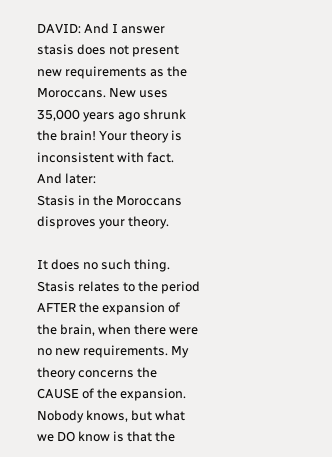DAVID: And I answer stasis does not present new requirements as the Moroccans. New uses 35,000 years ago shrunk the brain! Your theory is inconsistent with fact.
And later:
Stasis in the Moroccans disproves your theory.

It does no such thing. Stasis relates to the period AFTER the expansion of the brain, when there were no new requirements. My theory concerns the CAUSE of the expansion. Nobody knows, but what we DO know is that the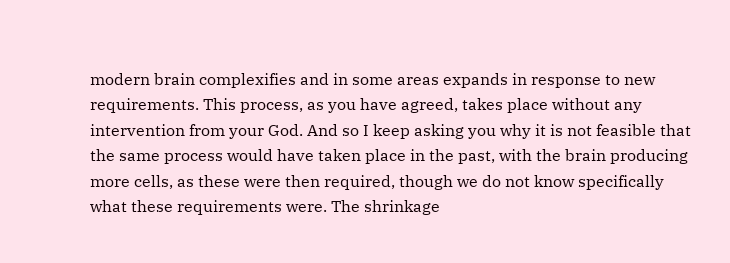modern brain complexifies and in some areas expands in response to new requirements. This process, as you have agreed, takes place without any intervention from your God. And so I keep asking you why it is not feasible that the same process would have taken place in the past, with the brain producing more cells, as these were then required, though we do not know specifically what these requirements were. The shrinkage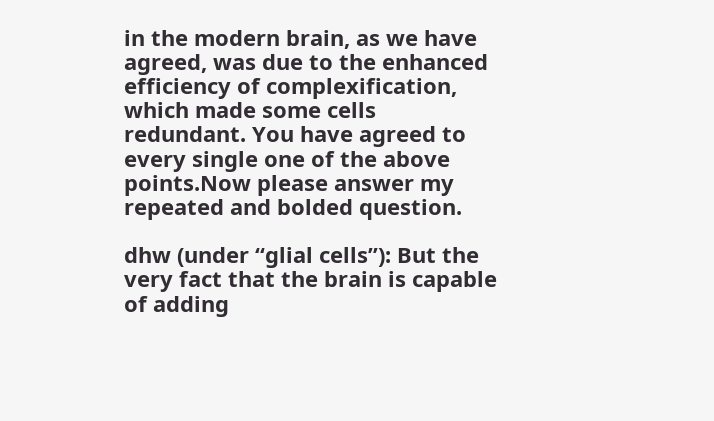in the modern brain, as we have agreed, was due to the enhanced efficiency of complexification, which made some cells redundant. You have agreed to every single one of the above points.Now please answer my repeated and bolded question.

dhw (under “glial cells”): But the very fact that the brain is capable of adding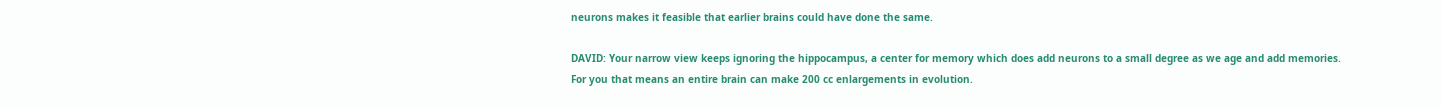neurons makes it feasible that earlier brains could have done the same.

DAVID: Your narrow view keeps ignoring the hippocampus, a center for memory which does add neurons to a small degree as we age and add memories. For you that means an entire brain can make 200 cc enlargements in evolution.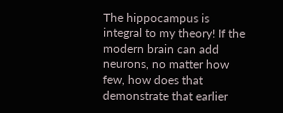The hippocampus is integral to my theory! If the modern brain can add neurons, no matter how few, how does that demonstrate that earlier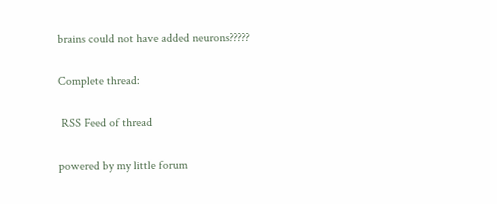brains could not have added neurons?????

Complete thread:

 RSS Feed of thread

powered by my little forum